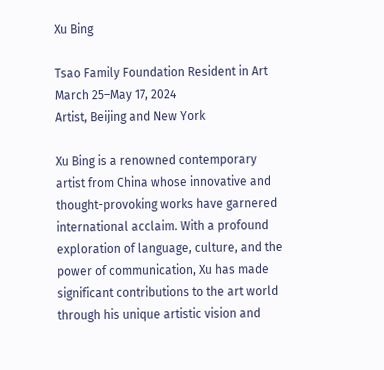Xu Bing

Tsao Family Foundation Resident in Art
March 25–May 17, 2024
Artist, Beijing and New York

Xu Bing is a renowned contemporary artist from China whose innovative and thought-provoking works have garnered international acclaim. With a profound exploration of language, culture, and the power of communication, Xu has made significant contributions to the art world through his unique artistic vision and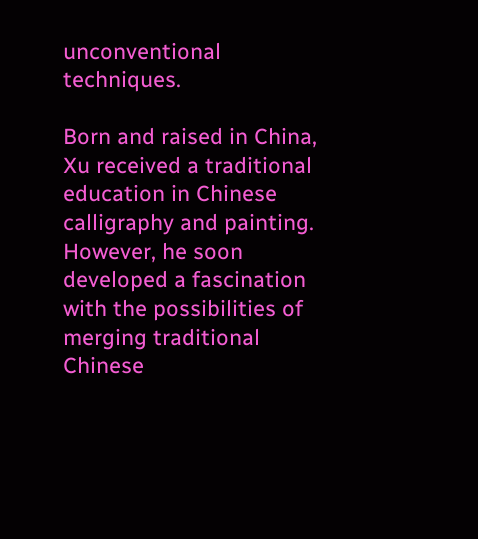unconventional techniques.

Born and raised in China, Xu received a traditional education in Chinese calligraphy and painting. However, he soon developed a fascination with the possibilities of merging traditional Chinese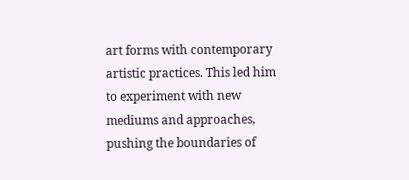art forms with contemporary artistic practices. This led him to experiment with new mediums and approaches, pushing the boundaries of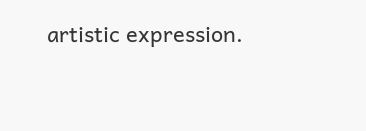artistic expression.